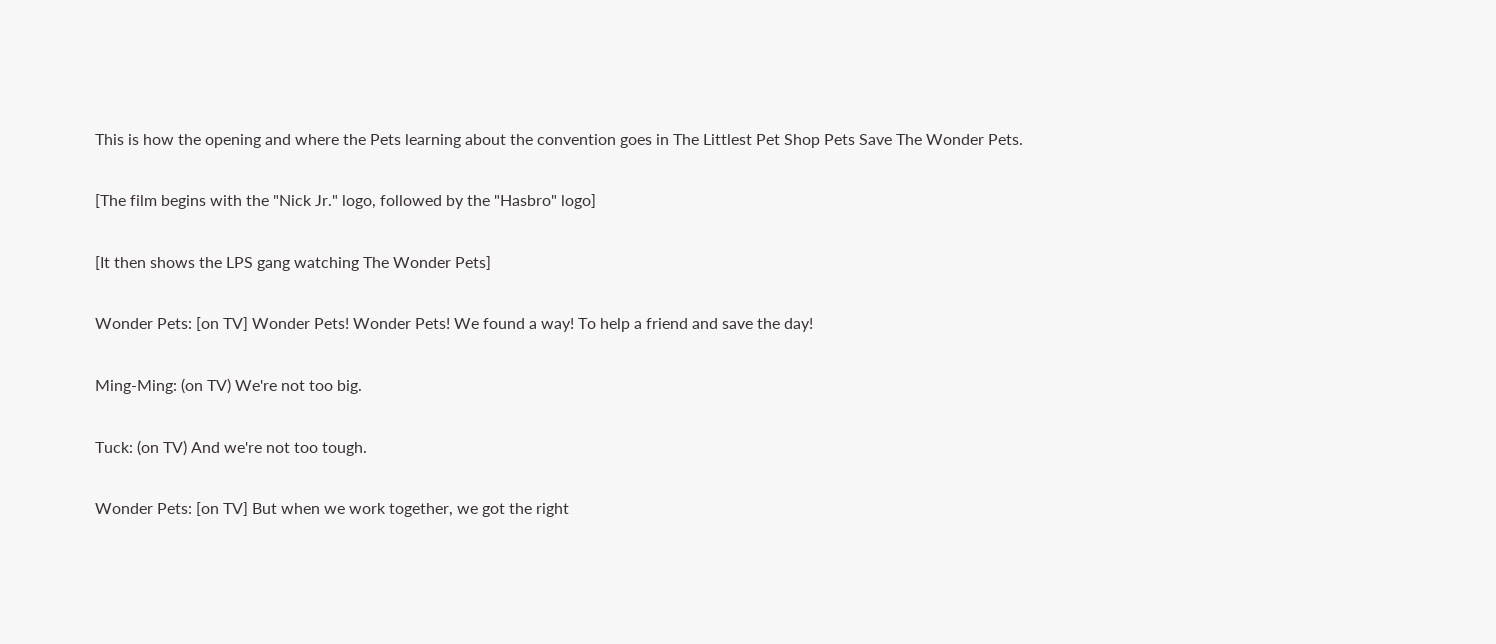This is how the opening and where the Pets learning about the convention goes in The Littlest Pet Shop Pets Save The Wonder Pets.

[The film begins with the "Nick Jr." logo, followed by the "Hasbro" logo]

[It then shows the LPS gang watching The Wonder Pets]

Wonder Pets: [on TV] Wonder Pets! Wonder Pets! We found a way! To help a friend and save the day!

Ming-Ming: (on TV) We're not too big.

Tuck: (on TV) And we're not too tough.

Wonder Pets: [on TV] But when we work together, we got the right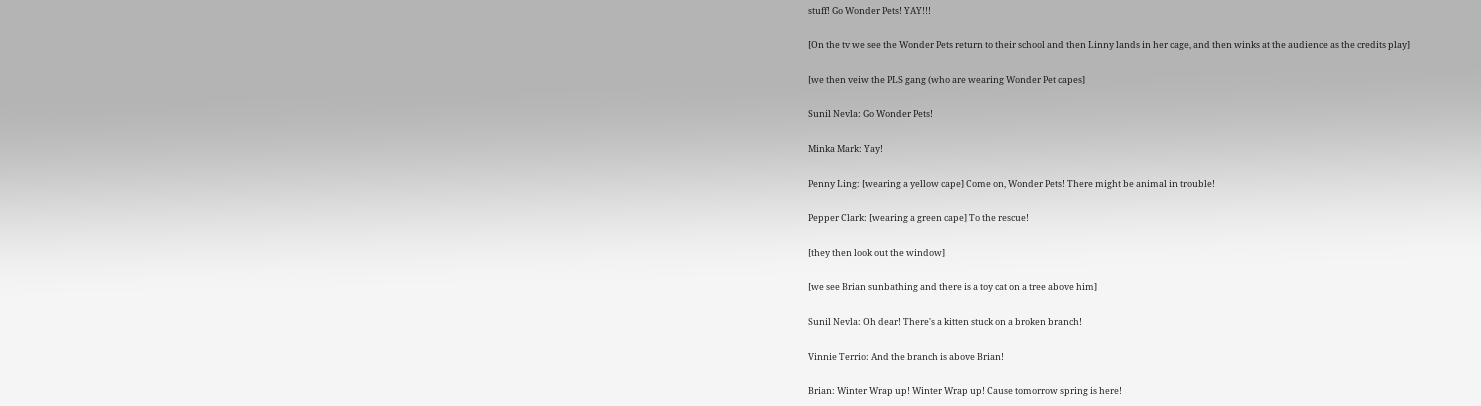stuff! Go Wonder Pets! YAY!!!

[On the tv we see the Wonder Pets return to their school and then Linny lands in her cage, and then winks at the audience as the credits play]

[we then veiw the PLS gang (who are wearing Wonder Pet capes]

Sunil Nevla: Go Wonder Pets!

Minka Mark: Yay!

Penny Ling: [wearing a yellow cape] Come on, Wonder Pets! There might be animal in trouble!

Pepper Clark: [wearing a green cape] To the rescue!

[they then look out the window]

[we see Brian sunbathing and there is a toy cat on a tree above him]

Sunil Nevla: Oh dear! There's a kitten stuck on a broken branch!

Vinnie Terrio: And the branch is above Brian!

Brian: Winter Wrap up! Winter Wrap up! Cause tomorrow spring is here!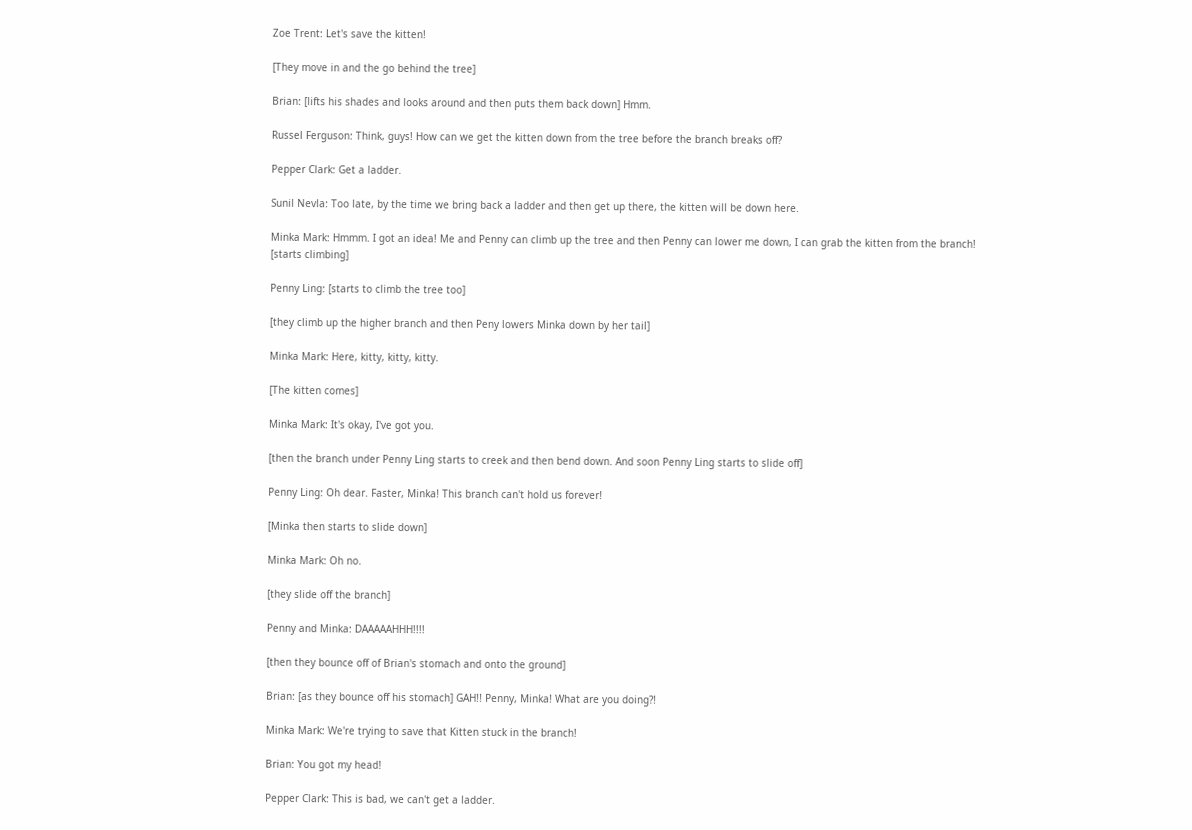Zoe Trent: Let's save the kitten!

[They move in and the go behind the tree]

Brian: [lifts his shades and looks around and then puts them back down] Hmm.

Russel Ferguson: Think, guys! How can we get the kitten down from the tree before the branch breaks off?

Pepper Clark: Get a ladder.

Sunil Nevla: Too late, by the time we bring back a ladder and then get up there, the kitten will be down here.

Minka Mark: Hmmm. I got an idea! Me and Penny can climb up the tree and then Penny can lower me down, I can grab the kitten from the branch! [starts climbing]

Penny Ling: [starts to climb the tree too]

[they climb up the higher branch and then Peny lowers Minka down by her tail]

Minka Mark: Here, kitty, kitty, kitty.

[The kitten comes]

Minka Mark: It's okay, I've got you.

[then the branch under Penny Ling starts to creek and then bend down. And soon Penny Ling starts to slide off]

Penny Ling: Oh dear. Faster, Minka! This branch can't hold us forever!

[Minka then starts to slide down]

Minka Mark: Oh no.

[they slide off the branch]

Penny and Minka: DAAAAAHHH!!!!

[then they bounce off of Brian's stomach and onto the ground]

Brian: [as they bounce off his stomach] GAH!! Penny, Minka! What are you doing?!

Minka Mark: We're trying to save that Kitten stuck in the branch!

Brian: You got my head!

Pepper Clark: This is bad, we can't get a ladder.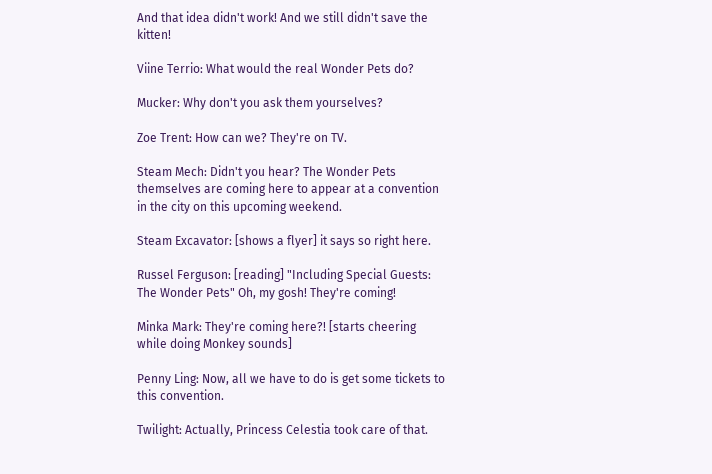And that idea didn't work! And we still didn't save the kitten!

Viine Terrio: What would the real Wonder Pets do?

Mucker: Why don't you ask them yourselves?

Zoe Trent: How can we? They're on TV.

Steam Mech: Didn't you hear? The Wonder Pets themselves are coming here to appear at a convention in the city on this upcoming weekend.

Steam Excavator: [shows a flyer] it says so right here.

Russel Ferguson: [reading] "Including Special Guests: The Wonder Pets" Oh, my gosh! They're coming!

Minka Mark: They're coming here?! [starts cheering while doing Monkey sounds]

Penny Ling: Now, all we have to do is get some tickets to this convention.

Twilight: Actually, Princess Celestia took care of that.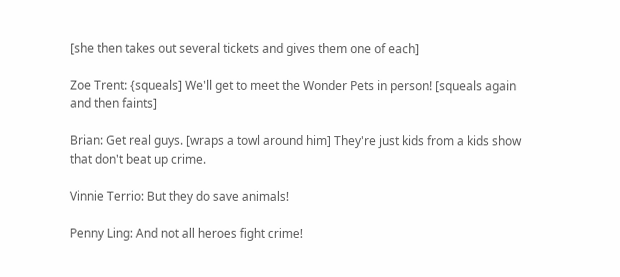[she then takes out several tickets and gives them one of each]

Zoe Trent: {squeals] We'll get to meet the Wonder Pets in person! [squeals again and then faints]

Brian: Get real guys. [wraps a towl around him] They're just kids from a kids show that don't beat up crime.

Vinnie Terrio: But they do save animals!

Penny Ling: And not all heroes fight crime!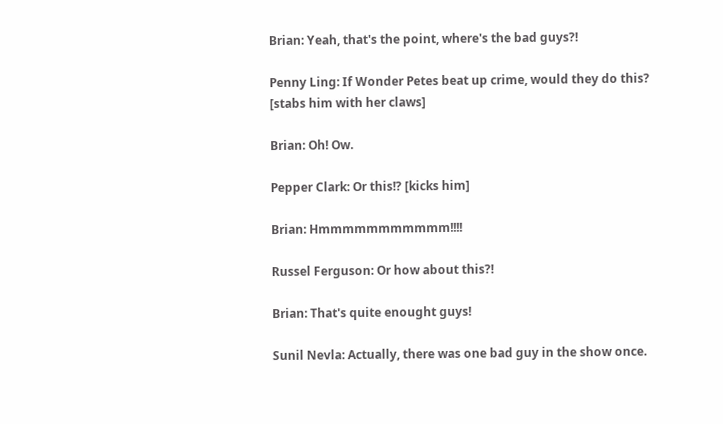Brian: Yeah, that's the point, where's the bad guys?!

Penny Ling: If Wonder Petes beat up crime, would they do this? [stabs him with her claws]

Brian: Oh! Ow.

Pepper Clark: Or this!? [kicks him]

Brian: Hmmmmmmmmmmm!!!!

Russel Ferguson: Or how about this?!

Brian: That's quite enought guys!

Sunil Nevla: Actually, there was one bad guy in the show once.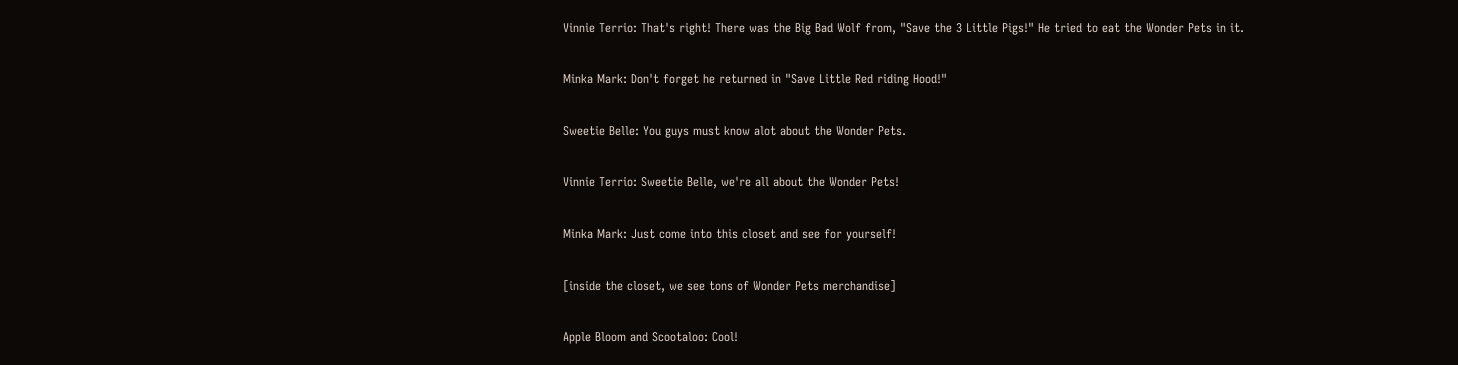Vinnie Terrio: That's right! There was the Big Bad Wolf from, "Save the 3 Little Pigs!" He tried to eat the Wonder Pets in it.

Minka Mark: Don't forget he returned in "Save Little Red riding Hood!"

Sweetie Belle: You guys must know alot about the Wonder Pets.

Vinnie Terrio: Sweetie Belle, we're all about the Wonder Pets!

Minka Mark: Just come into this closet and see for yourself!

[inside the closet, we see tons of Wonder Pets merchandise]

Apple Bloom and Scootaloo: Cool!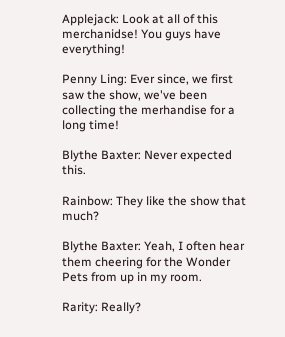Applejack: Look at all of this merchanidse! You guys have everything!

Penny Ling: Ever since, we first saw the show, we've been collecting the merhandise for a long time!

Blythe Baxter: Never expected this.

Rainbow: They like the show that much?

Blythe Baxter: Yeah, I often hear them cheering for the Wonder Pets from up in my room.

Rarity: Really?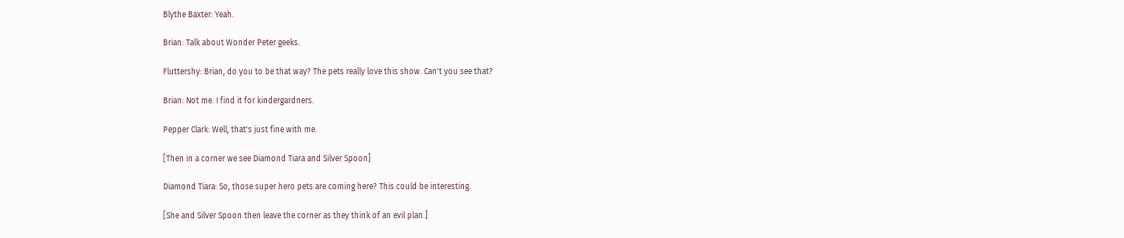Blythe Baxter: Yeah.

Brian: Talk about Wonder Peter geeks.

Fluttershy: Brian, do you to be that way? The pets really love this show. Can't you see that?

Brian: Not me. I find it for kindergardners.

Pepper Clark: Well, that's just fine with me.

[Then in a corner we see Diamond Tiara and Silver Spoon]

Diamond Tiara: So, those super hero pets are coming here? This could be interesting.

[She and Silver Spoon then leave the corner as they think of an evil plan.]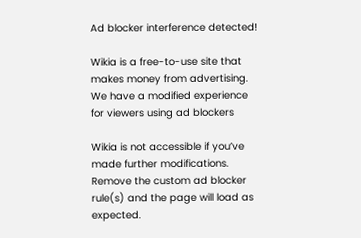Ad blocker interference detected!

Wikia is a free-to-use site that makes money from advertising. We have a modified experience for viewers using ad blockers

Wikia is not accessible if you’ve made further modifications. Remove the custom ad blocker rule(s) and the page will load as expected.